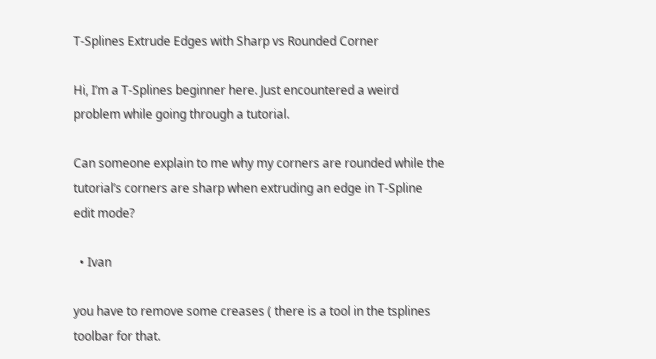T-Splines Extrude Edges with Sharp vs Rounded Corner

Hi, I’m a T-Splines beginner here. Just encountered a weird problem while going through a tutorial.

Can someone explain to me why my corners are rounded while the tutorial’s corners are sharp when extruding an edge in T-Spline edit mode?

  • Ivan

you have to remove some creases ( there is a tool in the tsplines toolbar for that.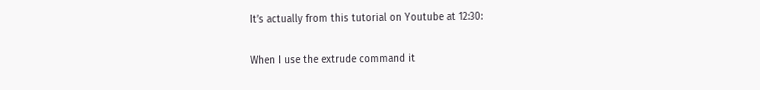It’s actually from this tutorial on Youtube at 12:30:

When I use the extrude command it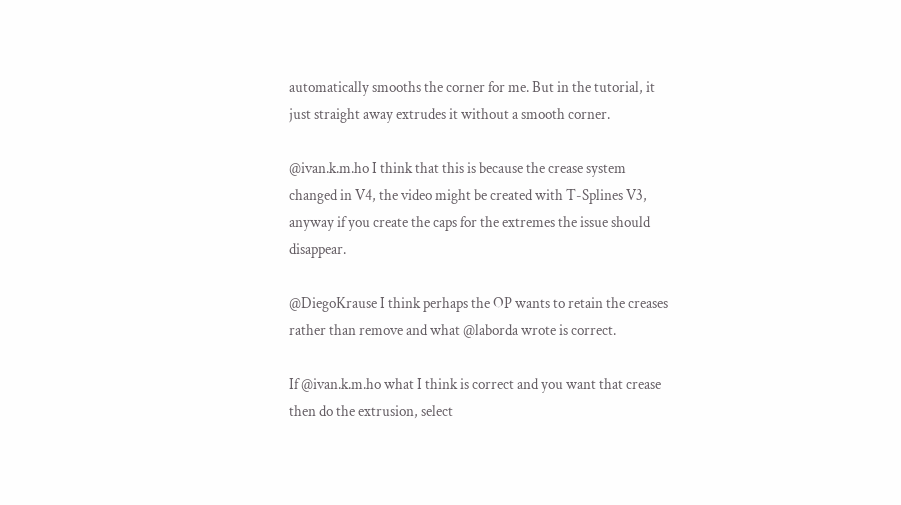automatically smooths the corner for me. But in the tutorial, it just straight away extrudes it without a smooth corner.

@ivan.k.m.ho I think that this is because the crease system changed in V4, the video might be created with T-Splines V3, anyway if you create the caps for the extremes the issue should disappear.

@DiegoKrause I think perhaps the OP wants to retain the creases rather than remove and what @laborda wrote is correct.

If @ivan.k.m.ho what I think is correct and you want that crease then do the extrusion, select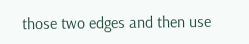those two edges and then use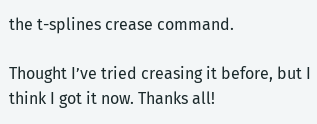the t-splines crease command.

Thought I’ve tried creasing it before, but I think I got it now. Thanks all!